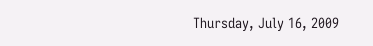Thursday, July 16, 2009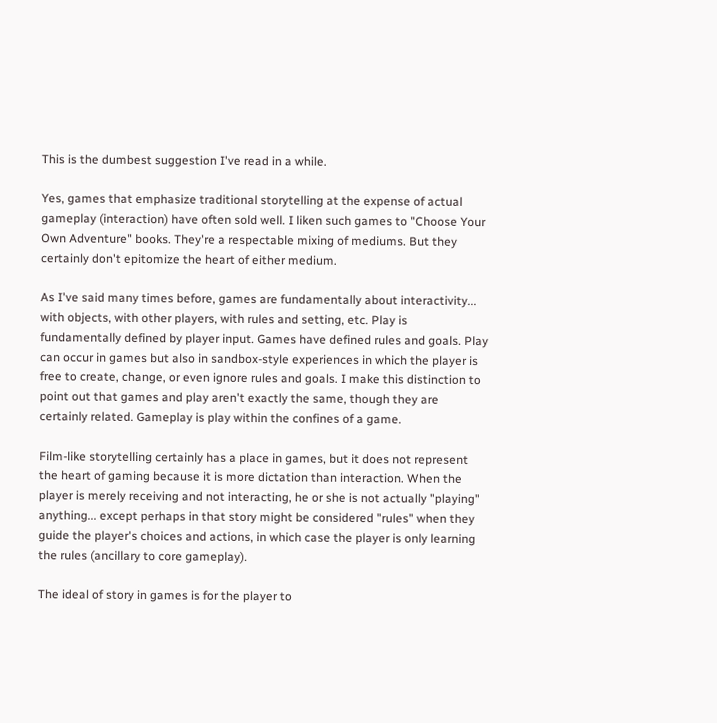This is the dumbest suggestion I've read in a while.

Yes, games that emphasize traditional storytelling at the expense of actual gameplay (interaction) have often sold well. I liken such games to "Choose Your Own Adventure" books. They're a respectable mixing of mediums. But they certainly don't epitomize the heart of either medium.

As I've said many times before, games are fundamentally about interactivity... with objects, with other players, with rules and setting, etc. Play is fundamentally defined by player input. Games have defined rules and goals. Play can occur in games but also in sandbox-style experiences in which the player is free to create, change, or even ignore rules and goals. I make this distinction to point out that games and play aren't exactly the same, though they are certainly related. Gameplay is play within the confines of a game.

Film-like storytelling certainly has a place in games, but it does not represent the heart of gaming because it is more dictation than interaction. When the player is merely receiving and not interacting, he or she is not actually "playing" anything... except perhaps in that story might be considered "rules" when they guide the player's choices and actions, in which case the player is only learning the rules (ancillary to core gameplay).

The ideal of story in games is for the player to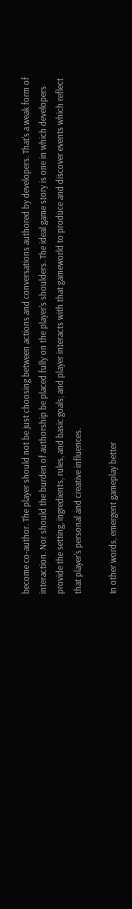become co-author. The player should not be just choosing between actions and conversations authored by developers. That's a weak form of interaction. Nor should the burden of authorship be placed fully on the player's shoulders. The ideal game story is one in which developers provide the setting, ingredients, rules, and basic goals; and player interacts with that gameworld to produce and discover events which reflect that player's personal and creative influences.

In other words, emergent gameplay better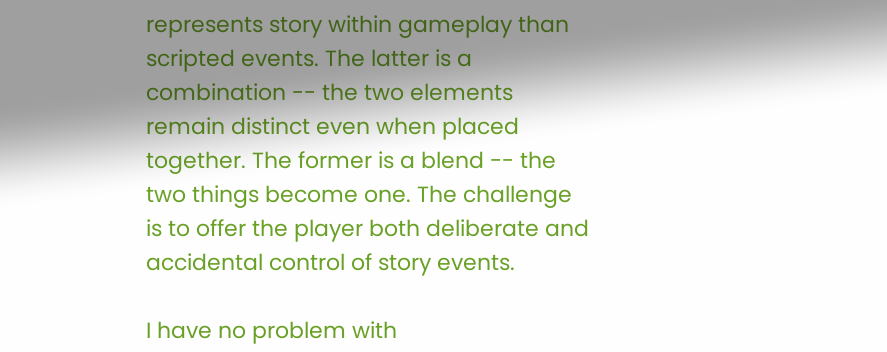represents story within gameplay than scripted events. The latter is a combination -- the two elements remain distinct even when placed together. The former is a blend -- the two things become one. The challenge is to offer the player both deliberate and accidental control of story events.

I have no problem with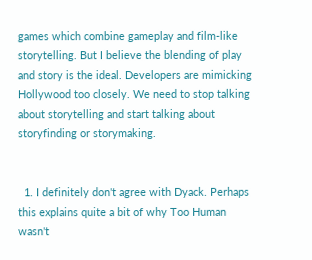games which combine gameplay and film-like storytelling. But I believe the blending of play and story is the ideal. Developers are mimicking Hollywood too closely. We need to stop talking about storytelling and start talking about storyfinding or storymaking.


  1. I definitely don't agree with Dyack. Perhaps this explains quite a bit of why Too Human wasn't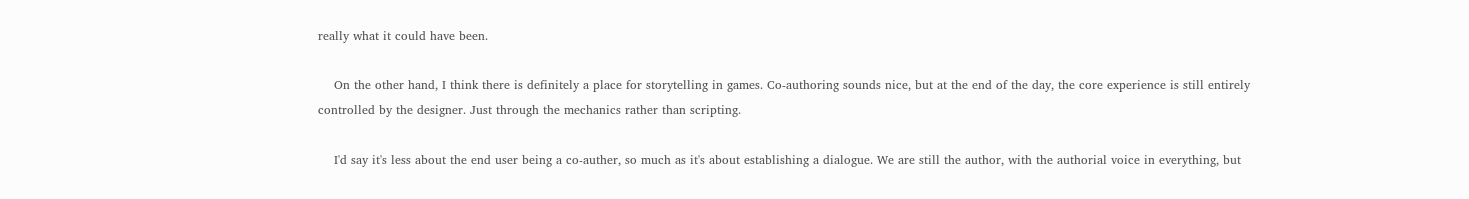really what it could have been.

    On the other hand, I think there is definitely a place for storytelling in games. Co-authoring sounds nice, but at the end of the day, the core experience is still entirely controlled by the designer. Just through the mechanics rather than scripting.

    I'd say it's less about the end user being a co-auther, so much as it's about establishing a dialogue. We are still the author, with the authorial voice in everything, but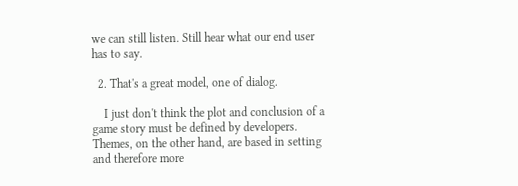we can still listen. Still hear what our end user has to say.

  2. That's a great model, one of dialog.

    I just don't think the plot and conclusion of a game story must be defined by developers. Themes, on the other hand, are based in setting and therefore more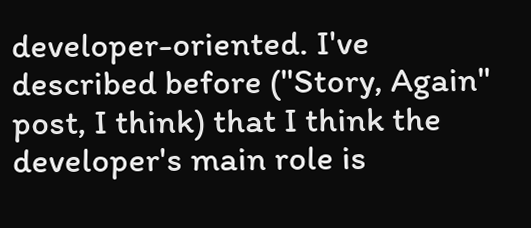developer-oriented. I've described before ("Story, Again" post, I think) that I think the developer's main role is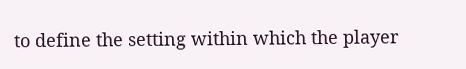to define the setting within which the player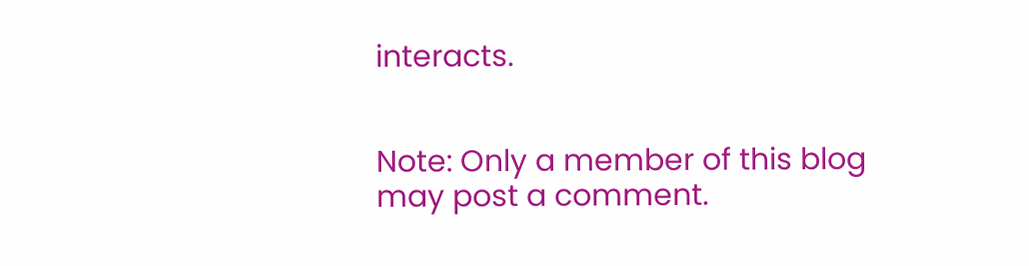interacts.


Note: Only a member of this blog may post a comment.